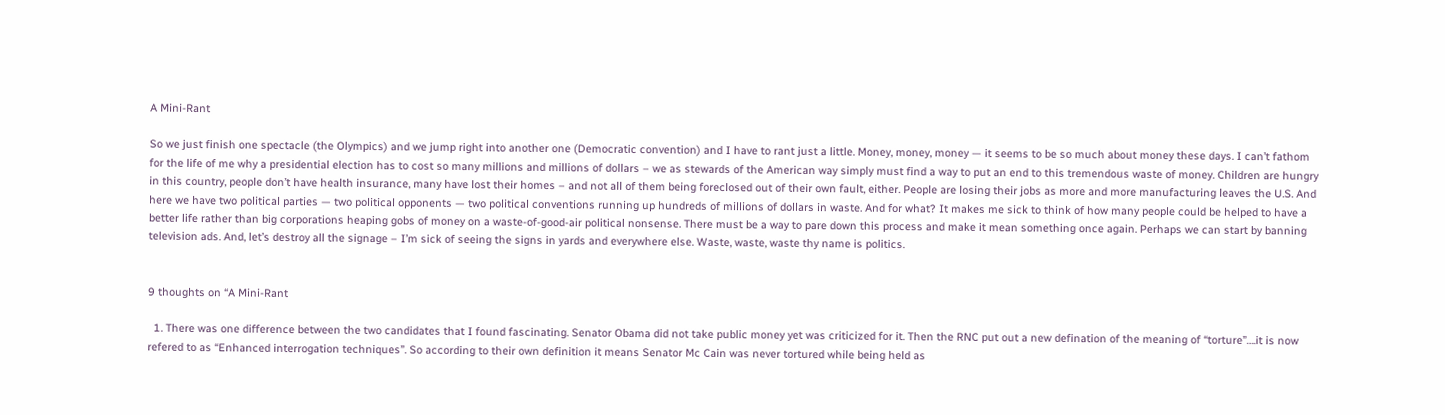A Mini-Rant

So we just finish one spectacle (the Olympics) and we jump right into another one (Democratic convention) and I have to rant just a little. Money, money, money — it seems to be so much about money these days. I can’t fathom for the life of me why a presidential election has to cost so many millions and millions of dollars – we as stewards of the American way simply must find a way to put an end to this tremendous waste of money. Children are hungry in this country, people don’t have health insurance, many have lost their homes – and not all of them being foreclosed out of their own fault, either. People are losing their jobs as more and more manufacturing leaves the U.S. And here we have two political parties — two political opponents — two political conventions running up hundreds of millions of dollars in waste. And for what? It makes me sick to think of how many people could be helped to have a better life rather than big corporations heaping gobs of money on a waste-of-good-air political nonsense. There must be a way to pare down this process and make it mean something once again. Perhaps we can start by banning television ads. And, let’s destroy all the signage – I’m sick of seeing the signs in yards and everywhere else. Waste, waste, waste thy name is politics.


9 thoughts on “A Mini-Rant

  1. There was one difference between the two candidates that I found fascinating. Senator Obama did not take public money yet was criticized for it. Then the RNC put out a new defination of the meaning of “torture”….it is now refered to as “Enhanced interrogation techniques”. So according to their own definition it means Senator Mc Cain was never tortured while being held as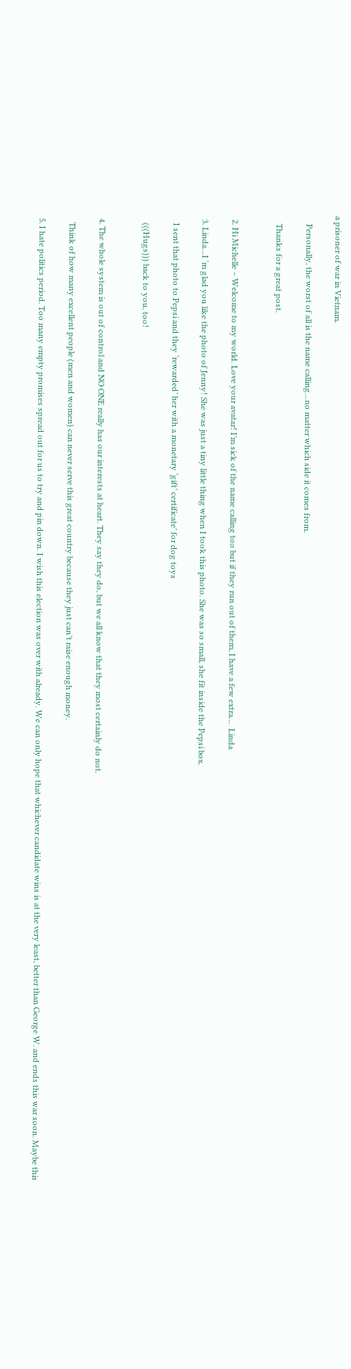a prisoner of war in Vietnam.

    Personally, the worst of all is the name calling…no matter which side it comes from.

    Thanks for a great post.


  2. Hi Michelle – Welcome to my world. Love your avatar! I’m sick of the name calling too but if they run out of them, I have a few extra…  Linda

  3. Linda…I ‘m glad you like the photo of Jenny! She was just a tiny little thing when I took this photo. She was so small, she fit inside the Pepsi box.

    I sent that photo to Pepsi and they ‘rewarded’ her with a monetary ‘gift’ certificate’ for dog toys

    (((Hugs))) back to you, too!


  4. The whole system is out of control and NO ONE really has our interests at heart. They say they do, but we all know that they most certainly do not.

    Think of how many excellent people (men and women) can never serve this great country because they just can’t raise enough money.

  5. I hate politics period. Too many empty promises spread out for us to try and pin down. I wish this election was over with already. We can only hope that whichever candidate wins is at the very least, better than George W. and ends this war soon. Maybe this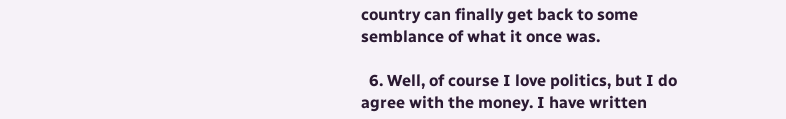country can finally get back to some semblance of what it once was.

  6. Well, of course I love politics, but I do agree with the money. I have written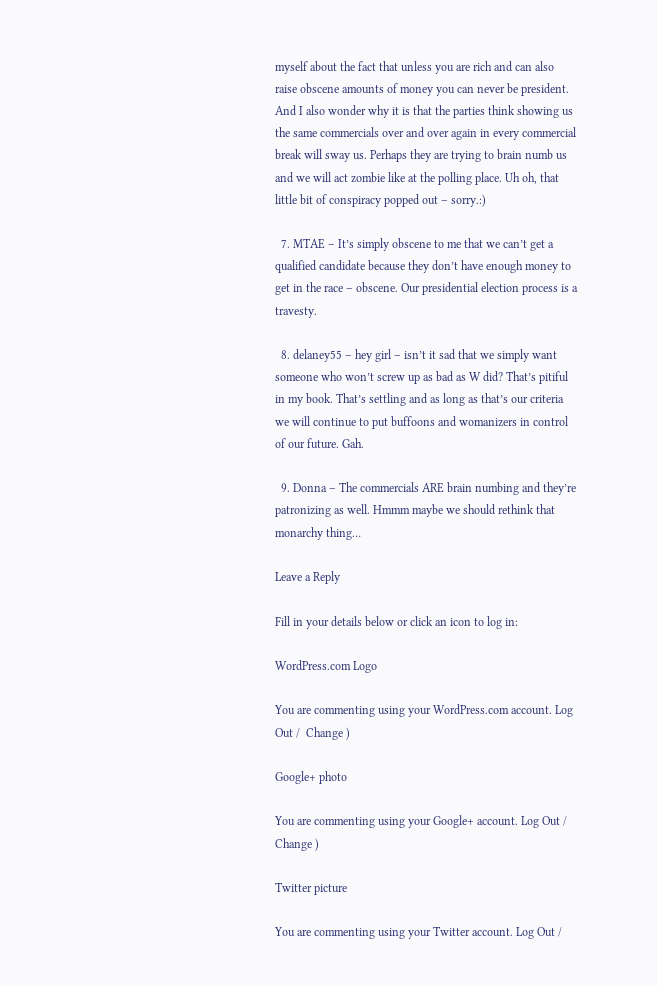myself about the fact that unless you are rich and can also raise obscene amounts of money you can never be president. And I also wonder why it is that the parties think showing us the same commercials over and over again in every commercial break will sway us. Perhaps they are trying to brain numb us and we will act zombie like at the polling place. Uh oh, that little bit of conspiracy popped out – sorry.:)

  7. MTAE – It’s simply obscene to me that we can’t get a qualified candidate because they don’t have enough money to get in the race – obscene. Our presidential election process is a travesty.

  8. delaney55 – hey girl – isn’t it sad that we simply want someone who won’t screw up as bad as W did? That’s pitiful in my book. That’s settling and as long as that’s our criteria we will continue to put buffoons and womanizers in control of our future. Gah.

  9. Donna – The commercials ARE brain numbing and they’re patronizing as well. Hmmm maybe we should rethink that monarchy thing…

Leave a Reply

Fill in your details below or click an icon to log in:

WordPress.com Logo

You are commenting using your WordPress.com account. Log Out /  Change )

Google+ photo

You are commenting using your Google+ account. Log Out /  Change )

Twitter picture

You are commenting using your Twitter account. Log Out /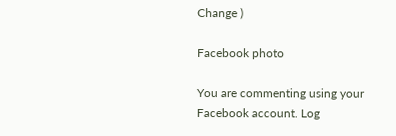Change )

Facebook photo

You are commenting using your Facebook account. Log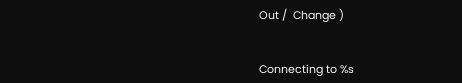Out /  Change )


Connecting to %s